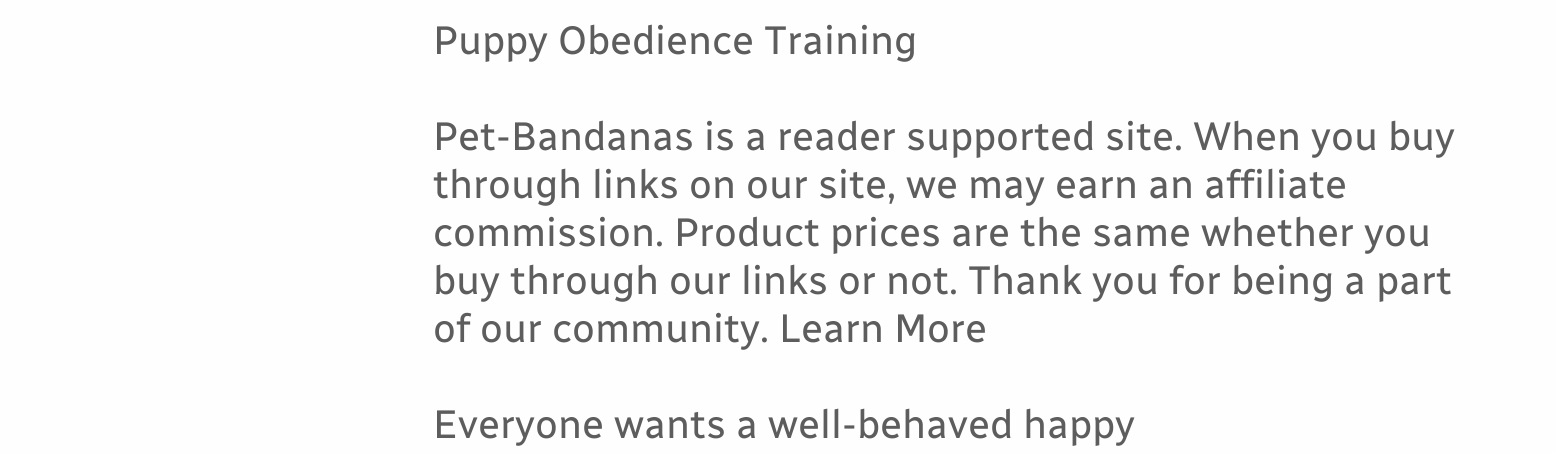Puppy Obedience Training

Pet-Bandanas is a reader supported site. When you buy through links on our site, we may earn an affiliate commission. Product prices are the same whether you buy through our links or not. Thank you for being a part of our community. Learn More

Everyone wants a well-behaved happy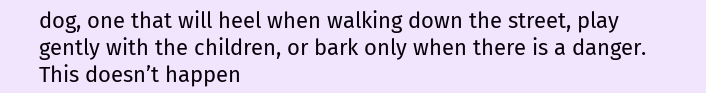dog, one that will heel when walking down the street, play gently with the children, or bark only when there is a danger. This doesn’t happen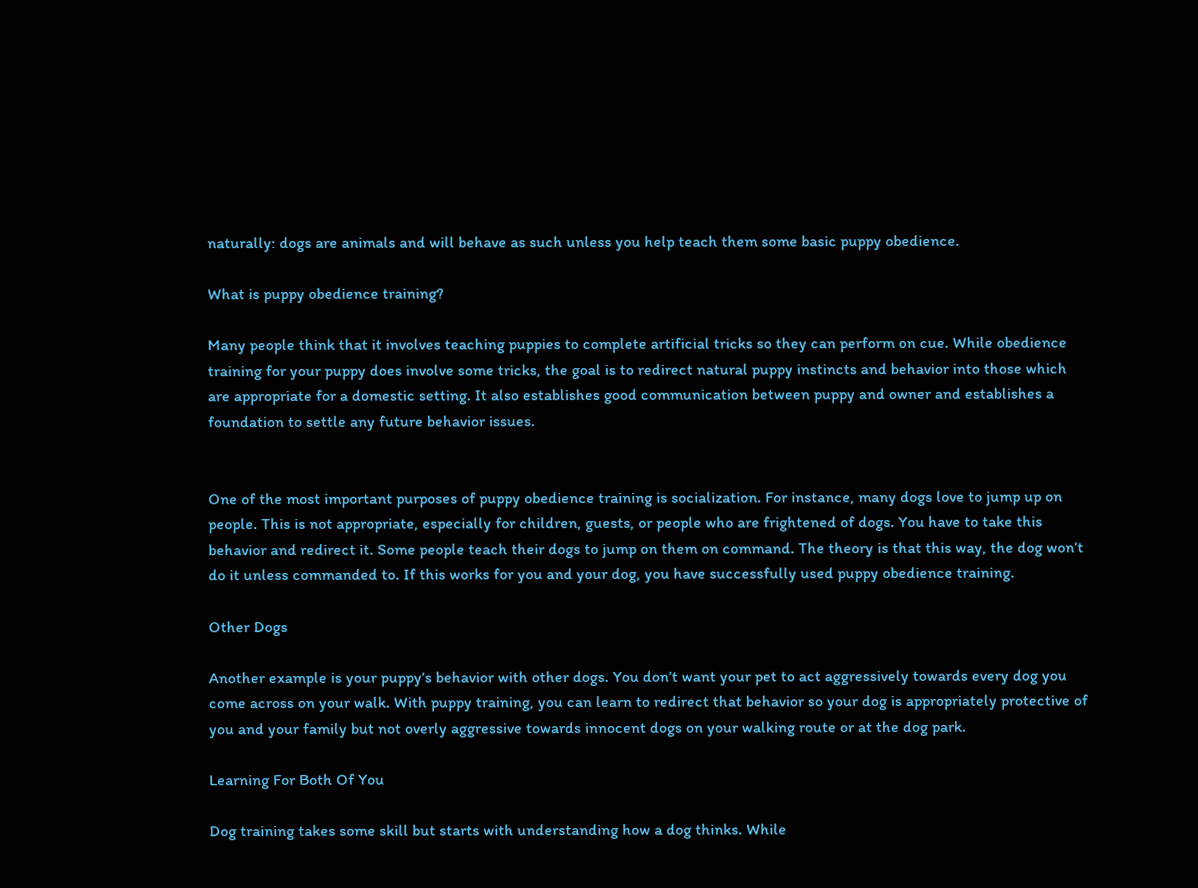naturally: dogs are animals and will behave as such unless you help teach them some basic puppy obedience.

What is puppy obedience training?

Many people think that it involves teaching puppies to complete artificial tricks so they can perform on cue. While obedience training for your puppy does involve some tricks, the goal is to redirect natural puppy instincts and behavior into those which are appropriate for a domestic setting. It also establishes good communication between puppy and owner and establishes a foundation to settle any future behavior issues.


One of the most important purposes of puppy obedience training is socialization. For instance, many dogs love to jump up on people. This is not appropriate, especially for children, guests, or people who are frightened of dogs. You have to take this behavior and redirect it. Some people teach their dogs to jump on them on command. The theory is that this way, the dog won’t do it unless commanded to. If this works for you and your dog, you have successfully used puppy obedience training.

Other Dogs

Another example is your puppy’s behavior with other dogs. You don’t want your pet to act aggressively towards every dog you come across on your walk. With puppy training, you can learn to redirect that behavior so your dog is appropriately protective of you and your family but not overly aggressive towards innocent dogs on your walking route or at the dog park.

Learning For Both Of You

Dog training takes some skill but starts with understanding how a dog thinks. While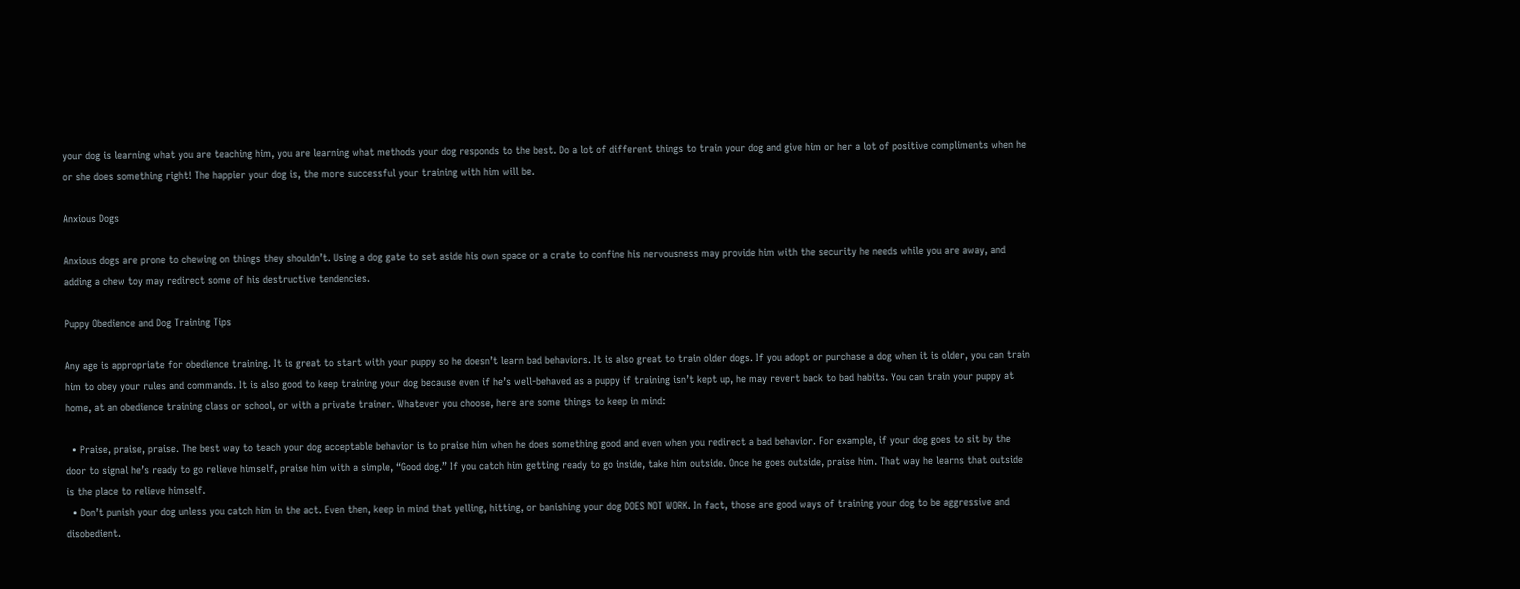your dog is learning what you are teaching him, you are learning what methods your dog responds to the best. Do a lot of different things to train your dog and give him or her a lot of positive compliments when he or she does something right! The happier your dog is, the more successful your training with him will be.

Anxious Dogs

Anxious dogs are prone to chewing on things they shouldn’t. Using a dog gate to set aside his own space or a crate to confine his nervousness may provide him with the security he needs while you are away, and adding a chew toy may redirect some of his destructive tendencies.

Puppy Obedience and Dog Training Tips

Any age is appropriate for obedience training. It is great to start with your puppy so he doesn’t learn bad behaviors. It is also great to train older dogs. If you adopt or purchase a dog when it is older, you can train him to obey your rules and commands. It is also good to keep training your dog because even if he’s well-behaved as a puppy if training isn’t kept up, he may revert back to bad habits. You can train your puppy at home, at an obedience training class or school, or with a private trainer. Whatever you choose, here are some things to keep in mind:

  • Praise, praise, praise. The best way to teach your dog acceptable behavior is to praise him when he does something good and even when you redirect a bad behavior. For example, if your dog goes to sit by the door to signal he’s ready to go relieve himself, praise him with a simple, “Good dog.” If you catch him getting ready to go inside, take him outside. Once he goes outside, praise him. That way he learns that outside is the place to relieve himself.
  • Don’t punish your dog unless you catch him in the act. Even then, keep in mind that yelling, hitting, or banishing your dog DOES NOT WORK. In fact, those are good ways of training your dog to be aggressive and disobedient.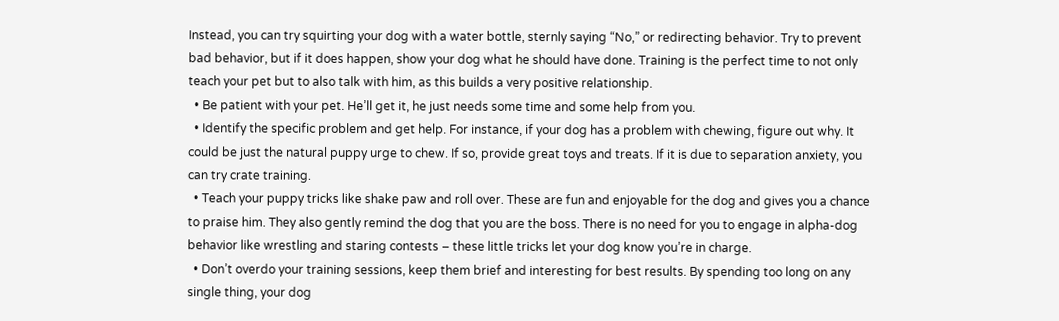Instead, you can try squirting your dog with a water bottle, sternly saying “No,” or redirecting behavior. Try to prevent bad behavior, but if it does happen, show your dog what he should have done. Training is the perfect time to not only teach your pet but to also talk with him, as this builds a very positive relationship.
  • Be patient with your pet. He’ll get it, he just needs some time and some help from you.
  • Identify the specific problem and get help. For instance, if your dog has a problem with chewing, figure out why. It could be just the natural puppy urge to chew. If so, provide great toys and treats. If it is due to separation anxiety, you can try crate training.
  • Teach your puppy tricks like shake paw and roll over. These are fun and enjoyable for the dog and gives you a chance to praise him. They also gently remind the dog that you are the boss. There is no need for you to engage in alpha-dog behavior like wrestling and staring contests – these little tricks let your dog know you’re in charge.
  • Don’t overdo your training sessions, keep them brief and interesting for best results. By spending too long on any single thing, your dog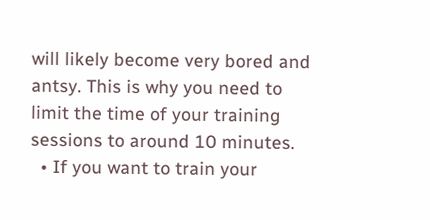will likely become very bored and antsy. This is why you need to limit the time of your training sessions to around 10 minutes.
  • If you want to train your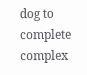dog to complete complex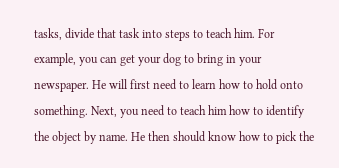tasks, divide that task into steps to teach him. For example, you can get your dog to bring in your newspaper. He will first need to learn how to hold onto something. Next, you need to teach him how to identify the object by name. He then should know how to pick the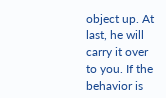object up. At last, he will carry it over to you. If the behavior is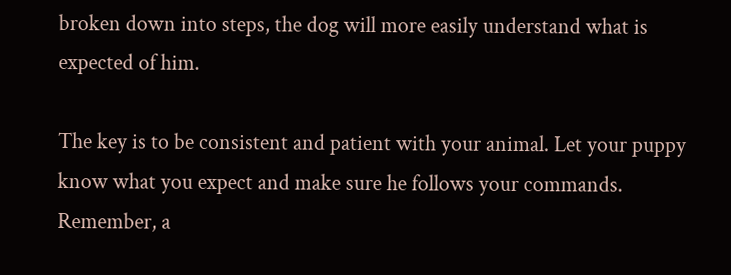broken down into steps, the dog will more easily understand what is expected of him.

The key is to be consistent and patient with your animal. Let your puppy know what you expect and make sure he follows your commands. Remember, a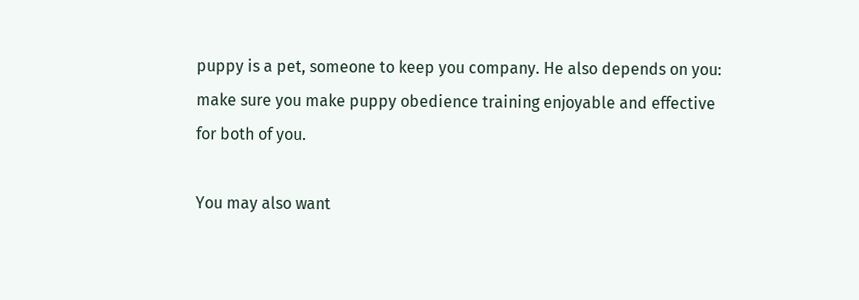puppy is a pet, someone to keep you company. He also depends on you: make sure you make puppy obedience training enjoyable and effective for both of you.

You may also want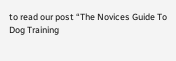to read our post “The Novices Guide To Dog Training